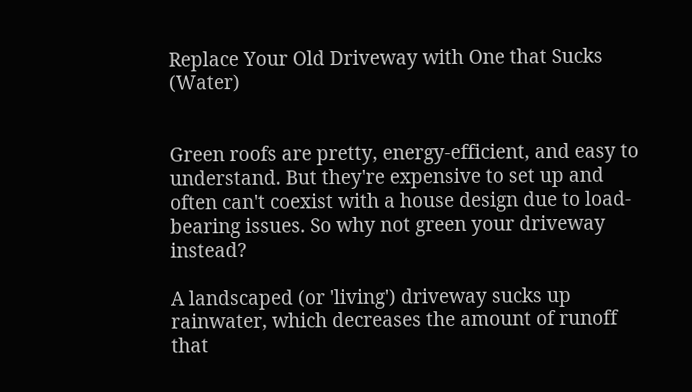Replace Your Old Driveway with One that Sucks (Water)


Green roofs are pretty, energy-efficient, and easy to understand. But they're expensive to set up and often can't coexist with a house design due to load-bearing issues. So why not green your driveway instead?

A landscaped (or 'living') driveway sucks up rainwater, which decreases the amount of runoff that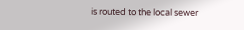is routed to the local sewer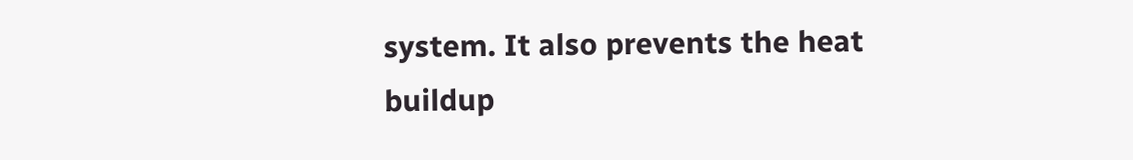system. It also prevents the heat buildup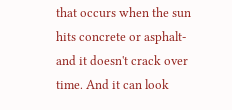that occurs when the sun hits concrete or asphalt- and it doesn't crack over time. And it can look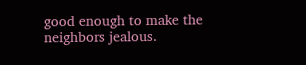good enough to make the neighbors jealous.